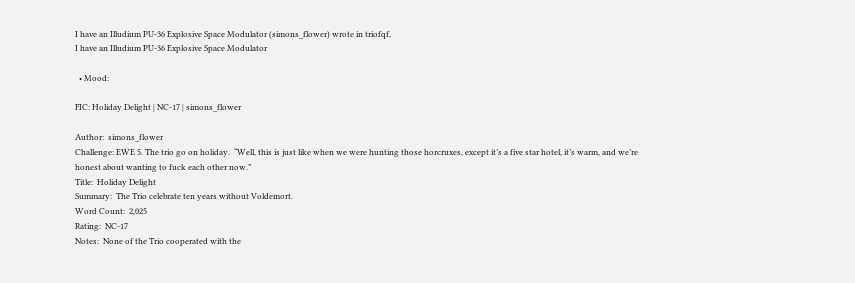I have an Illudium PU-36 Explosive Space Modulator (simons_flower) wrote in triofqf,
I have an Illudium PU-36 Explosive Space Modulator

  • Mood:

FIC: Holiday Delight | NC-17 | simons_flower

Author:  simons_flower
Challenge: EWE 5. The trio go on holiday.  “Well, this is just like when we were hunting those horcruxes, except it’s a five star hotel, it’s warm, and we’re honest about wanting to fuck each other now.”
Title:  Holiday Delight
Summary:  The Trio celebrate ten years without Voldemort.
Word Count:  2,025
Rating:  NC-17
Notes:  None of the Trio cooperated with the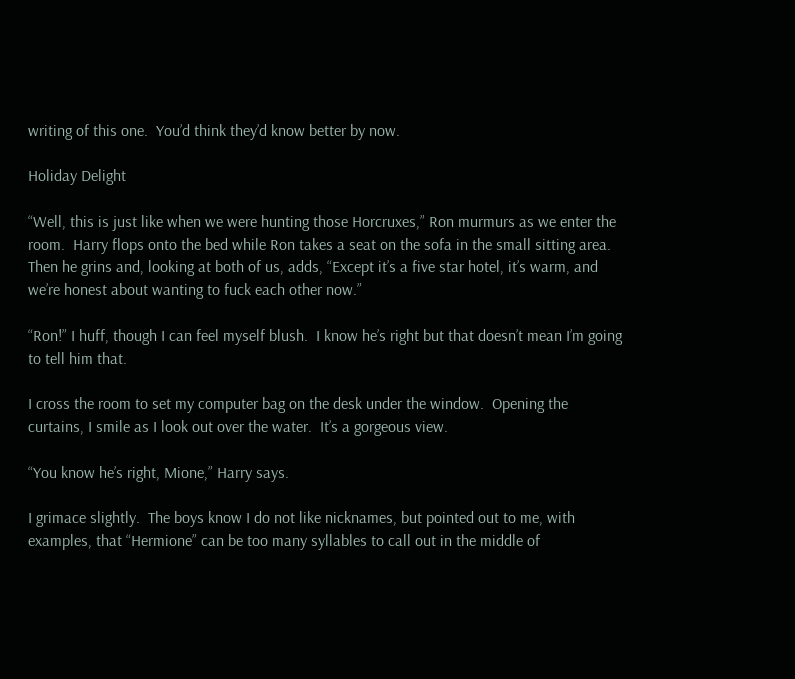writing of this one.  You’d think they’d know better by now.

Holiday Delight

“Well, this is just like when we were hunting those Horcruxes,” Ron murmurs as we enter the room.  Harry flops onto the bed while Ron takes a seat on the sofa in the small sitting area.  Then he grins and, looking at both of us, adds, “Except it’s a five star hotel, it’s warm, and we’re honest about wanting to fuck each other now.”

“Ron!” I huff, though I can feel myself blush.  I know he’s right but that doesn’t mean I’m going to tell him that.

I cross the room to set my computer bag on the desk under the window.  Opening the curtains, I smile as I look out over the water.  It’s a gorgeous view.

“You know he’s right, Mione,” Harry says.

I grimace slightly.  The boys know I do not like nicknames, but pointed out to me, with examples, that “Hermione” can be too many syllables to call out in the middle of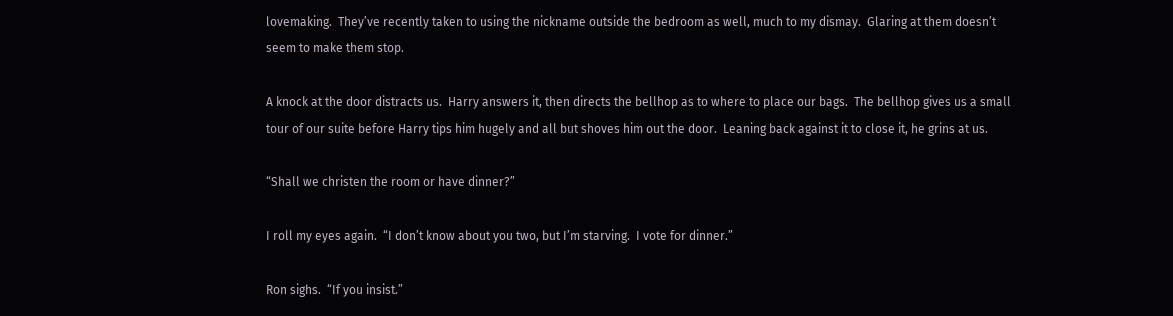lovemaking.  They’ve recently taken to using the nickname outside the bedroom as well, much to my dismay.  Glaring at them doesn’t seem to make them stop.

A knock at the door distracts us.  Harry answers it, then directs the bellhop as to where to place our bags.  The bellhop gives us a small tour of our suite before Harry tips him hugely and all but shoves him out the door.  Leaning back against it to close it, he grins at us.

“Shall we christen the room or have dinner?”

I roll my eyes again.  “I don’t know about you two, but I’m starving.  I vote for dinner.”

Ron sighs.  “If you insist.”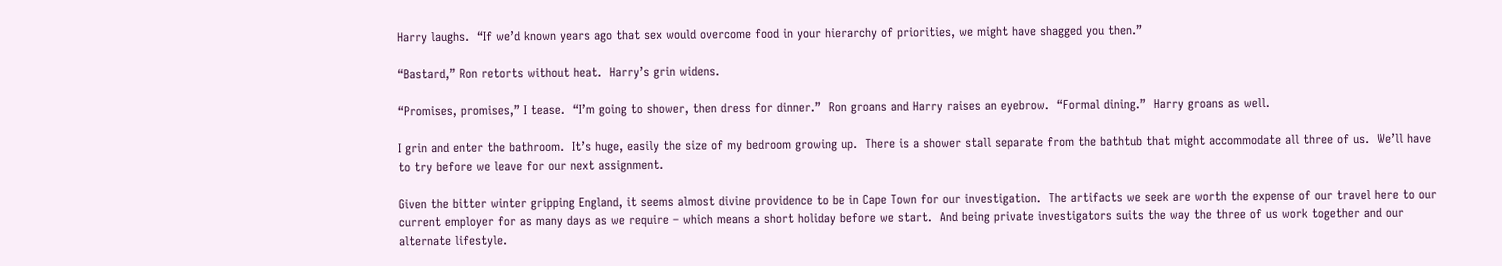Harry laughs.  “If we’d known years ago that sex would overcome food in your hierarchy of priorities, we might have shagged you then.”

“Bastard,” Ron retorts without heat.  Harry’s grin widens.

“Promises, promises,” I tease.  “I’m going to shower, then dress for dinner.”  Ron groans and Harry raises an eyebrow.  “Formal dining.”  Harry groans as well.

I grin and enter the bathroom.  It’s huge, easily the size of my bedroom growing up.  There is a shower stall separate from the bathtub that might accommodate all three of us.  We’ll have to try before we leave for our next assignment.

Given the bitter winter gripping England, it seems almost divine providence to be in Cape Town for our investigation.  The artifacts we seek are worth the expense of our travel here to our current employer for as many days as we require – which means a short holiday before we start.  And being private investigators suits the way the three of us work together and our alternate lifestyle.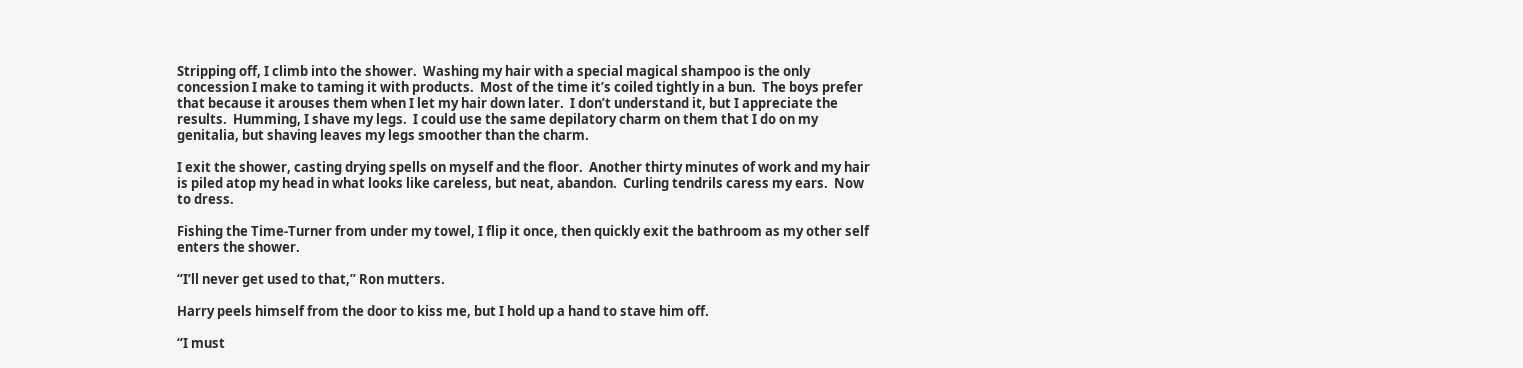Stripping off, I climb into the shower.  Washing my hair with a special magical shampoo is the only concession I make to taming it with products.  Most of the time it’s coiled tightly in a bun.  The boys prefer that because it arouses them when I let my hair down later.  I don’t understand it, but I appreciate the results.  Humming, I shave my legs.  I could use the same depilatory charm on them that I do on my genitalia, but shaving leaves my legs smoother than the charm.

I exit the shower, casting drying spells on myself and the floor.  Another thirty minutes of work and my hair is piled atop my head in what looks like careless, but neat, abandon.  Curling tendrils caress my ears.  Now to dress.

Fishing the Time-Turner from under my towel, I flip it once, then quickly exit the bathroom as my other self enters the shower.

“I’ll never get used to that,” Ron mutters.

Harry peels himself from the door to kiss me, but I hold up a hand to stave him off.

“I must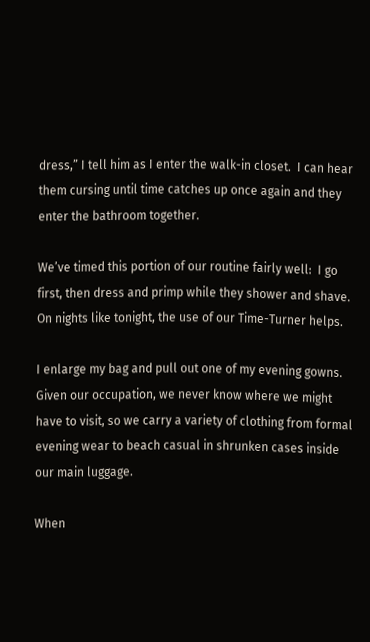dress,” I tell him as I enter the walk-in closet.  I can hear them cursing until time catches up once again and they enter the bathroom together.

We’ve timed this portion of our routine fairly well:  I go first, then dress and primp while they shower and shave.  On nights like tonight, the use of our Time-Turner helps.

I enlarge my bag and pull out one of my evening gowns.  Given our occupation, we never know where we might have to visit, so we carry a variety of clothing from formal evening wear to beach casual in shrunken cases inside our main luggage.

When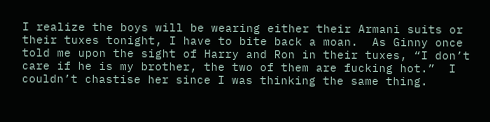I realize the boys will be wearing either their Armani suits or their tuxes tonight, I have to bite back a moan.  As Ginny once told me upon the sight of Harry and Ron in their tuxes, “I don’t care if he is my brother, the two of them are fucking hot.”  I couldn’t chastise her since I was thinking the same thing.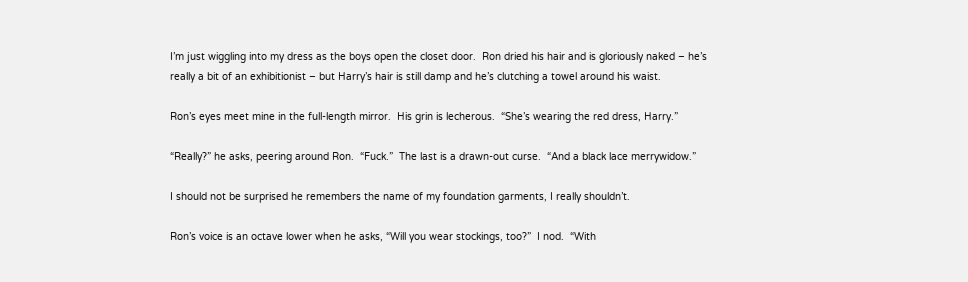I’m just wiggling into my dress as the boys open the closet door.  Ron dried his hair and is gloriously naked – he’s really a bit of an exhibitionist – but Harry’s hair is still damp and he’s clutching a towel around his waist.

Ron’s eyes meet mine in the full-length mirror.  His grin is lecherous.  “She’s wearing the red dress, Harry.”

“Really?” he asks, peering around Ron.  “Fuck.”  The last is a drawn-out curse.  “And a black lace merrywidow.”

I should not be surprised he remembers the name of my foundation garments, I really shouldn’t.

Ron’s voice is an octave lower when he asks, “Will you wear stockings, too?”  I nod.  “With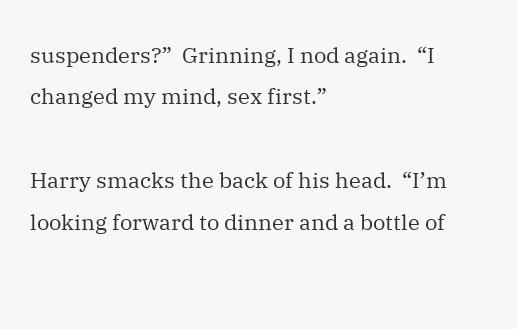suspenders?”  Grinning, I nod again.  “I changed my mind, sex first.”

Harry smacks the back of his head.  “I’m looking forward to dinner and a bottle of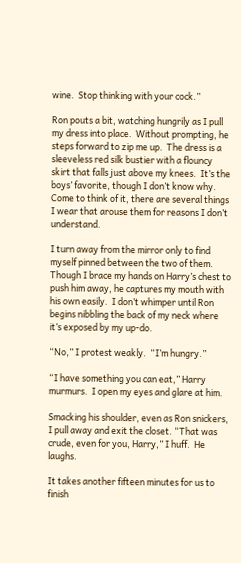wine.  Stop thinking with your cock.”

Ron pouts a bit, watching hungrily as I pull my dress into place.  Without prompting, he steps forward to zip me up.  The dress is a sleeveless red silk bustier with a flouncy skirt that falls just above my knees.  It’s the boys’ favorite, though I don’t know why.  Come to think of it, there are several things I wear that arouse them for reasons I don’t understand.

I turn away from the mirror only to find myself pinned between the two of them.  Though I brace my hands on Harry’s chest to push him away, he captures my mouth with his own easily.  I don’t whimper until Ron begins nibbling the back of my neck where it’s exposed by my up-do.

“No,” I protest weakly.  “I’m hungry.”

“I have something you can eat,” Harry murmurs.  I open my eyes and glare at him.

Smacking his shoulder, even as Ron snickers, I pull away and exit the closet. “That was crude, even for you, Harry,” I huff.  He laughs.

It takes another fifteen minutes for us to finish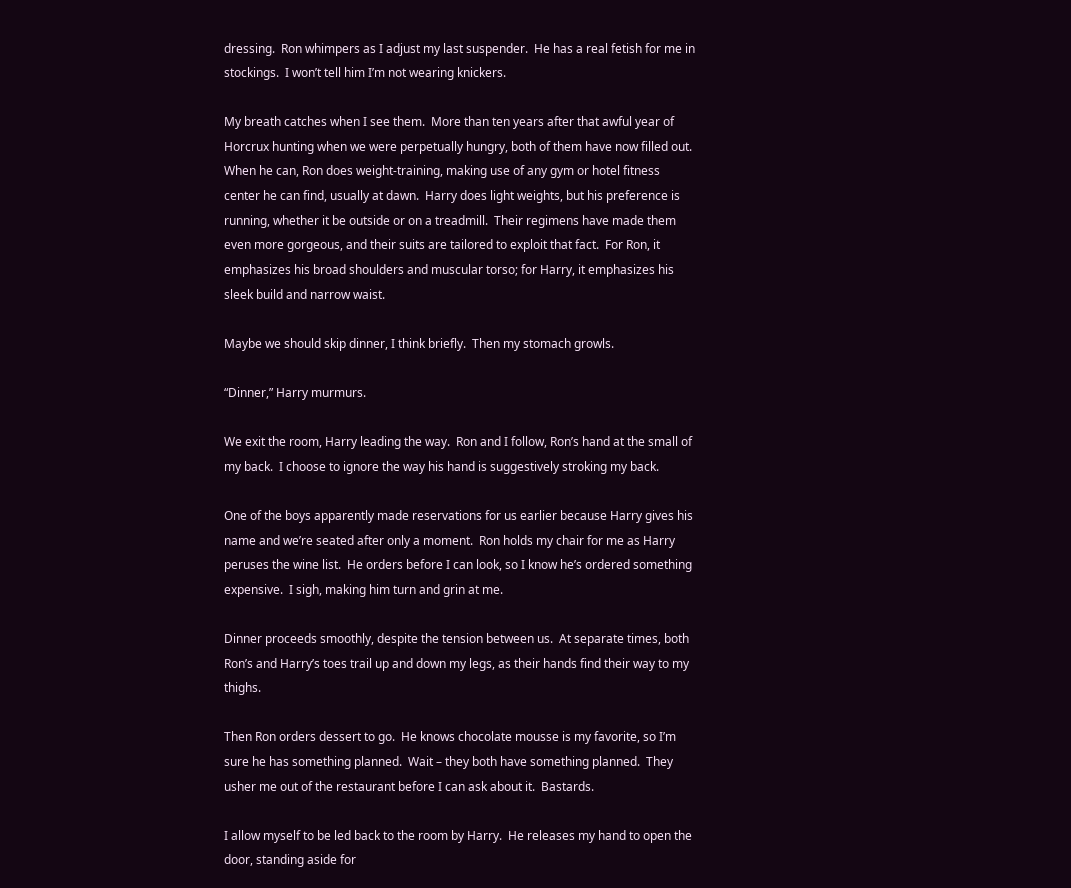dressing.  Ron whimpers as I adjust my last suspender.  He has a real fetish for me in stockings.  I won’t tell him I’m not wearing knickers.

My breath catches when I see them.  More than ten years after that awful year of Horcrux hunting when we were perpetually hungry, both of them have now filled out.  When he can, Ron does weight-training, making use of any gym or hotel fitness center he can find, usually at dawn.  Harry does light weights, but his preference is running, whether it be outside or on a treadmill.  Their regimens have made them even more gorgeous, and their suits are tailored to exploit that fact.  For Ron, it emphasizes his broad shoulders and muscular torso; for Harry, it emphasizes his sleek build and narrow waist.

Maybe we should skip dinner, I think briefly.  Then my stomach growls.

“Dinner,” Harry murmurs.

We exit the room, Harry leading the way.  Ron and I follow, Ron’s hand at the small of my back.  I choose to ignore the way his hand is suggestively stroking my back.

One of the boys apparently made reservations for us earlier because Harry gives his name and we’re seated after only a moment.  Ron holds my chair for me as Harry peruses the wine list.  He orders before I can look, so I know he’s ordered something expensive.  I sigh, making him turn and grin at me.

Dinner proceeds smoothly, despite the tension between us.  At separate times, both Ron’s and Harry’s toes trail up and down my legs, as their hands find their way to my thighs.

Then Ron orders dessert to go.  He knows chocolate mousse is my favorite, so I’m sure he has something planned.  Wait – they both have something planned.  They usher me out of the restaurant before I can ask about it.  Bastards.

I allow myself to be led back to the room by Harry.  He releases my hand to open the door, standing aside for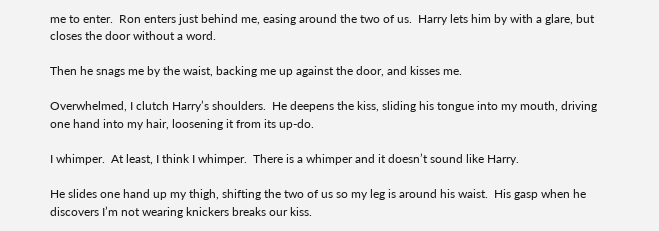me to enter.  Ron enters just behind me, easing around the two of us.  Harry lets him by with a glare, but closes the door without a word.

Then he snags me by the waist, backing me up against the door, and kisses me.

Overwhelmed, I clutch Harry’s shoulders.  He deepens the kiss, sliding his tongue into my mouth, driving one hand into my hair, loosening it from its up-do.

I whimper.  At least, I think I whimper.  There is a whimper and it doesn’t sound like Harry.

He slides one hand up my thigh, shifting the two of us so my leg is around his waist.  His gasp when he discovers I’m not wearing knickers breaks our kiss.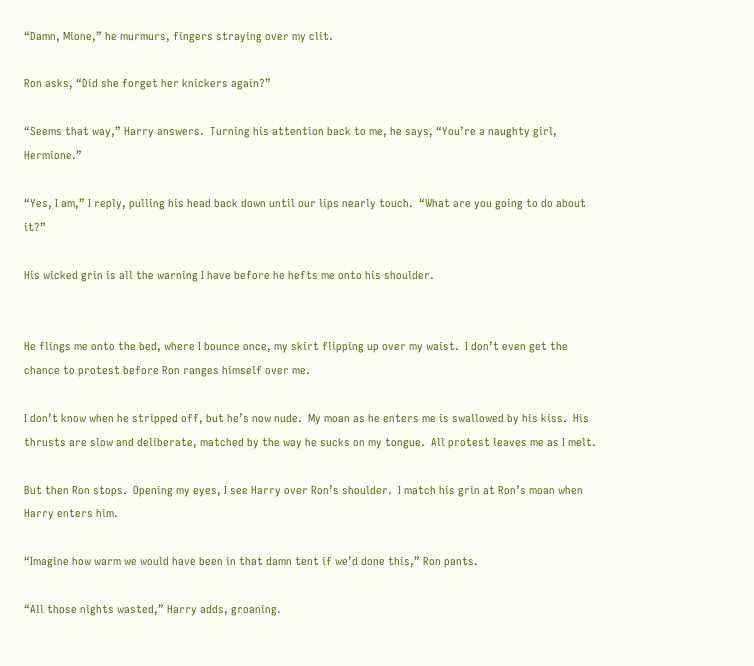“Damn, Mione,” he murmurs, fingers straying over my clit.

Ron asks, “Did she forget her knickers again?”

“Seems that way,” Harry answers.  Turning his attention back to me, he says, “You’re a naughty girl, Hermione.”

“Yes, I am,” I reply, pulling his head back down until our lips nearly touch.  “What are you going to do about it?”

His wicked grin is all the warning I have before he hefts me onto his shoulder.


He flings me onto the bed, where I bounce once, my skirt flipping up over my waist.  I don’t even get the chance to protest before Ron ranges himself over me.

I don’t know when he stripped off, but he’s now nude.  My moan as he enters me is swallowed by his kiss.  His thrusts are slow and deliberate, matched by the way he sucks on my tongue.  All protest leaves me as I melt.

But then Ron stops.  Opening my eyes, I see Harry over Ron’s shoulder.  I match his grin at Ron’s moan when Harry enters him.

“Imagine how warm we would have been in that damn tent if we’d done this,” Ron pants.

“All those nights wasted,” Harry adds, groaning.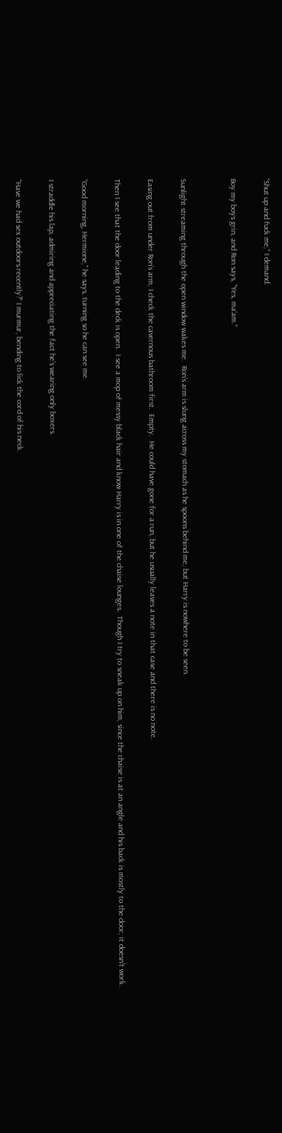“Shut up and fuck me,” I demand.

Boy my boys grin, and Ron says, “Yes, ma’am.”


Sunlight streaming through the open window wakes me.  Ron’s arm is slung across my stomach as he spoons behind me, but Harry is nowhere to be seen.

Easing out from under Ron’s arm, I check the cavernous bathroom first.  Empty.  He could have gone for a run, but he usually leaves a note in that case and there is no note.

Then I see that the door leading to the deck is open.  I see a mop of messy black hair and know Harry is in one of the chaise lounges.  Though I try to sneak up on him, since the chaise is at an angle and his back is mostly to the door, it doesn’t work.

“Good morning, Hermione,” he says, turning so he can see me.

I straddle his lap, admiring and appreciating the fact he’s wearing only boxers.

“Have we had sex outdoors recently?” I murmur, bending to lick the cord of his neck.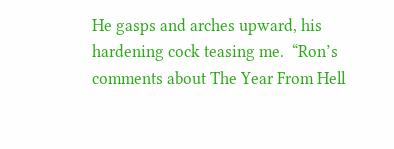He gasps and arches upward, his hardening cock teasing me.  “Ron’s comments about The Year From Hell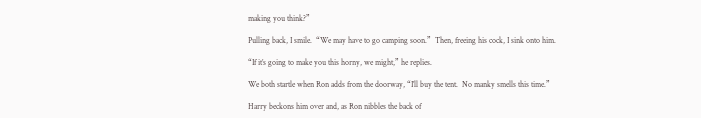making you think?”

Pulling back, I smile.  “We may have to go camping soon.”  Then, freeing his cock, I sink onto him.

“If it’s going to make you this horny, we might,” he replies.

We both startle when Ron adds from the doorway, “I’ll buy the tent.  No manky smells this time.”

Harry beckons him over and, as Ron nibbles the back of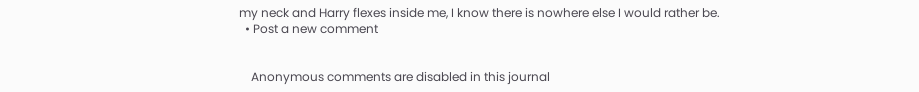my neck and Harry flexes inside me, I know there is nowhere else I would rather be.
  • Post a new comment


    Anonymous comments are disabled in this journal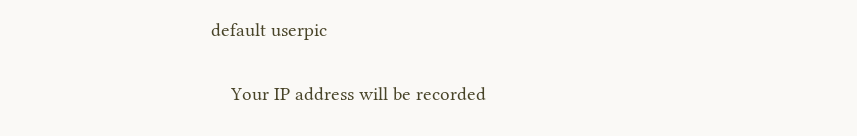default userpic

    Your IP address will be recorded